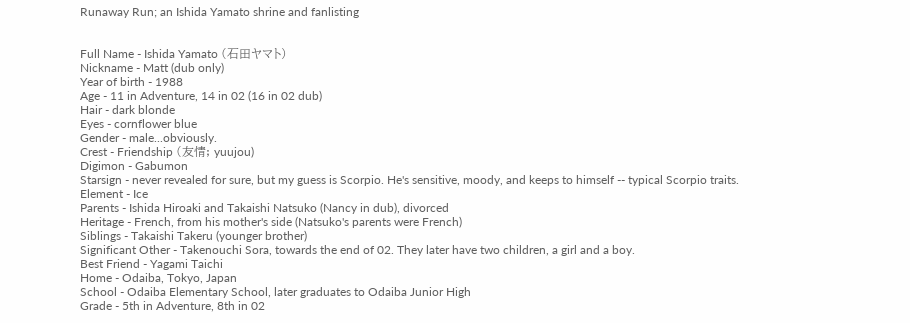Runaway Run; an Ishida Yamato shrine and fanlisting


Full Name - Ishida Yamato (石田ヤマト)
Nickname - Matt (dub only)
Year of birth - 1988
Age - 11 in Adventure, 14 in 02 (16 in 02 dub)
Hair - dark blonde
Eyes - cornflower blue
Gender - male...obviously.
Crest - Friendship (友情; yuujou)
Digimon - Gabumon
Starsign - never revealed for sure, but my guess is Scorpio. He's sensitive, moody, and keeps to himself -- typical Scorpio traits.
Element - Ice
Parents - Ishida Hiroaki and Takaishi Natsuko (Nancy in dub), divorced
Heritage - French, from his mother's side (Natsuko's parents were French)
Siblings - Takaishi Takeru (younger brother)
Significant Other - Takenouchi Sora, towards the end of 02. They later have two children, a girl and a boy.
Best Friend - Yagami Taichi
Home - Odaiba, Tokyo, Japan
School - Odaiba Elementary School, later graduates to Odaiba Junior High
Grade - 5th in Adventure, 8th in 02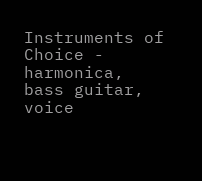Instruments of Choice - harmonica, bass guitar, voice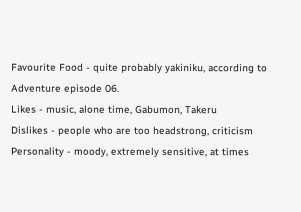Favourite Food - quite probably yakiniku, according to Adventure episode 06.
Likes - music, alone time, Gabumon, Takeru
Dislikes - people who are too headstrong, criticism
Personality - moody, extremely sensitive, at times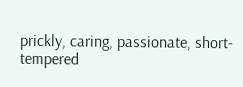prickly, caring, passionate, short-tempered